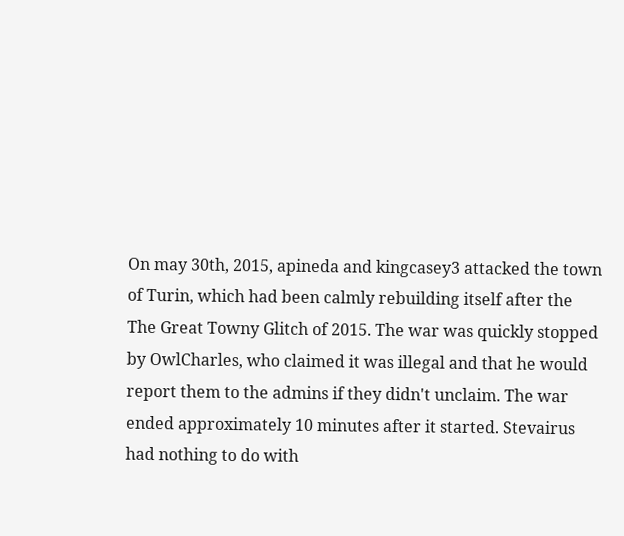On may 30th, 2015, apineda and kingcasey3 attacked the town of Turin, which had been calmly rebuilding itself after the The Great Towny Glitch of 2015. The war was quickly stopped by OwlCharles, who claimed it was illegal and that he would report them to the admins if they didn't unclaim. The war ended approximately 10 minutes after it started. Stevairus had nothing to do with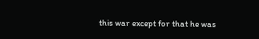this war except for that he was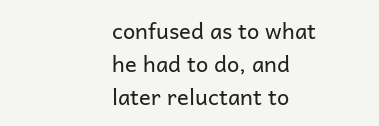confused as to what he had to do, and later reluctant to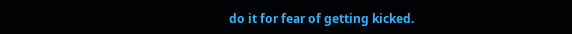do it for fear of getting kicked.